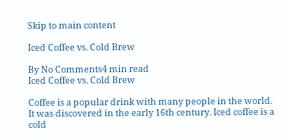Skip to main content

Iced Coffee vs. Cold Brew

By No Comments4 min read
Iced Coffee vs. Cold Brew

Coffee is a popular drink with many people in the world. It was discovered in the early 16th century. Iced coffee is a cold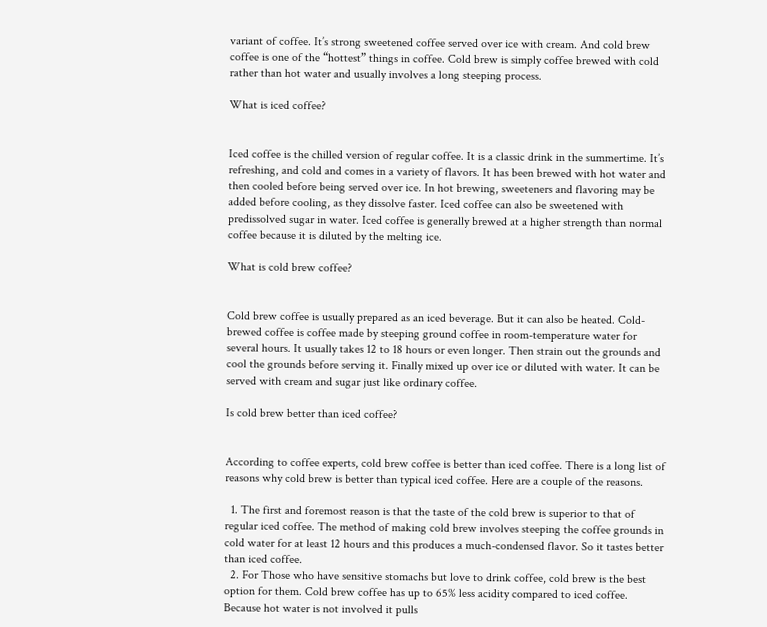variant of coffee. It’s strong sweetened coffee served over ice with cream. And cold brew coffee is one of the “hottest” things in coffee. Cold brew is simply coffee brewed with cold rather than hot water and usually involves a long steeping process.

What is iced coffee?


Iced coffee is the chilled version of regular coffee. It is a classic drink in the summertime. It’s refreshing, and cold and comes in a variety of flavors. It has been brewed with hot water and then cooled before being served over ice. In hot brewing, sweeteners and flavoring may be added before cooling, as they dissolve faster. Iced coffee can also be sweetened with predissolved sugar in water. Iced coffee is generally brewed at a higher strength than normal coffee because it is diluted by the melting ice.

What is cold brew coffee?


Cold brew coffee is usually prepared as an iced beverage. But it can also be heated. Cold-brewed coffee is coffee made by steeping ground coffee in room-temperature water for several hours. It usually takes 12 to 18 hours or even longer. Then strain out the grounds and cool the grounds before serving it. Finally mixed up over ice or diluted with water. It can be served with cream and sugar just like ordinary coffee.

Is cold brew better than iced coffee?


According to coffee experts, cold brew coffee is better than iced coffee. There is a long list of reasons why cold brew is better than typical iced coffee. Here are a couple of the reasons.

  1. The first and foremost reason is that the taste of the cold brew is superior to that of regular iced coffee. The method of making cold brew involves steeping the coffee grounds in cold water for at least 12 hours and this produces a much-condensed flavor. So it tastes better than iced coffee.
  2. For Those who have sensitive stomachs but love to drink coffee, cold brew is the best option for them. Cold brew coffee has up to 65% less acidity compared to iced coffee. Because hot water is not involved it pulls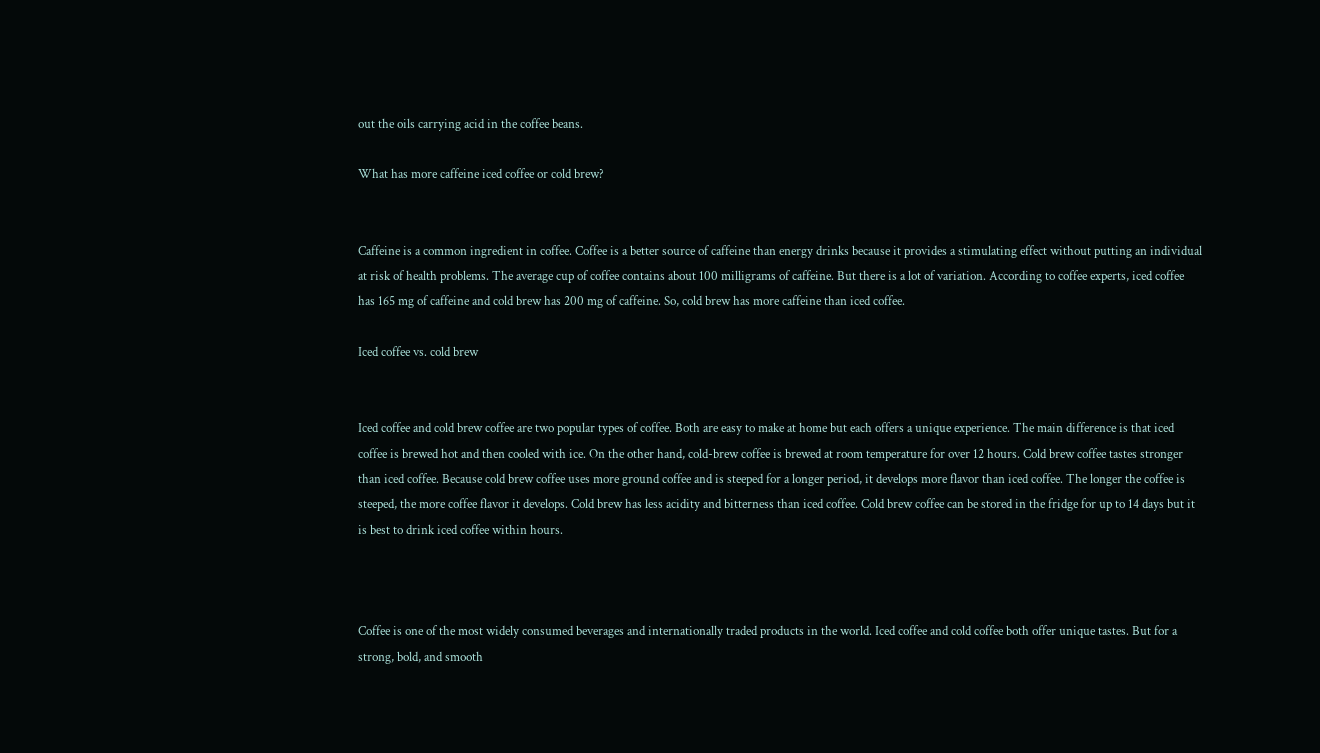out the oils carrying acid in the coffee beans.

What has more caffeine iced coffee or cold brew?


Caffeine is a common ingredient in coffee. Coffee is a better source of caffeine than energy drinks because it provides a stimulating effect without putting an individual at risk of health problems. The average cup of coffee contains about 100 milligrams of caffeine. But there is a lot of variation. According to coffee experts, iced coffee has 165 mg of caffeine and cold brew has 200 mg of caffeine. So, cold brew has more caffeine than iced coffee.

Iced coffee vs. cold brew


Iced coffee and cold brew coffee are two popular types of coffee. Both are easy to make at home but each offers a unique experience. The main difference is that iced coffee is brewed hot and then cooled with ice. On the other hand, cold-brew coffee is brewed at room temperature for over 12 hours. Cold brew coffee tastes stronger than iced coffee. Because cold brew coffee uses more ground coffee and is steeped for a longer period, it develops more flavor than iced coffee. The longer the coffee is steeped, the more coffee flavor it develops. Cold brew has less acidity and bitterness than iced coffee. Cold brew coffee can be stored in the fridge for up to 14 days but it is best to drink iced coffee within hours.



Coffee is one of the most widely consumed beverages and internationally traded products in the world. Iced coffee and cold coffee both offer unique tastes. But for a strong, bold, and smooth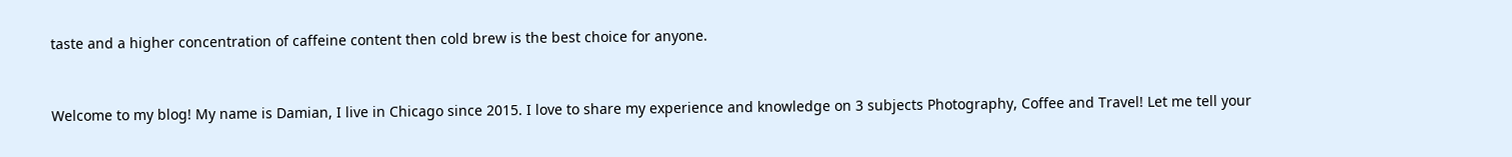taste and a higher concentration of caffeine content then cold brew is the best choice for anyone.


Welcome to my blog! My name is Damian, I live in Chicago since 2015. I love to share my experience and knowledge on 3 subjects Photography, Coffee and Travel! Let me tell your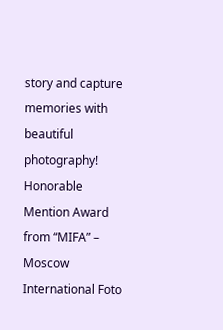story and capture memories with beautiful photography! Honorable Mention Award from “MIFA” – Moscow International Foto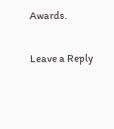Awards.

Leave a Reply